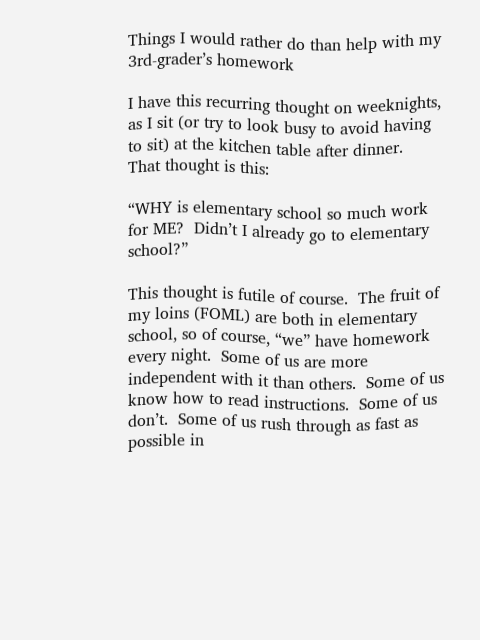Things I would rather do than help with my 3rd-grader’s homework

I have this recurring thought on weeknights, as I sit (or try to look busy to avoid having to sit) at the kitchen table after dinner.  That thought is this:

“WHY is elementary school so much work for ME?  Didn’t I already go to elementary school?”

This thought is futile of course.  The fruit of my loins (FOML) are both in elementary school, so of course, “we” have homework every night.  Some of us are more independent with it than others.  Some of us know how to read instructions.  Some of us don’t.  Some of us rush through as fast as possible in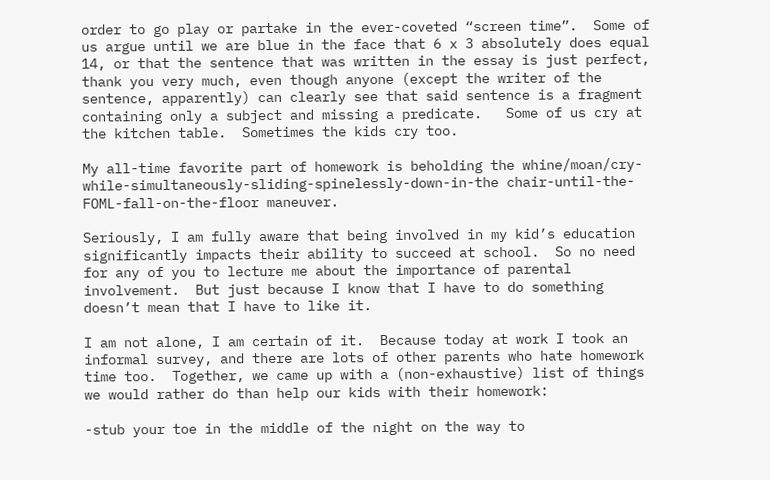order to go play or partake in the ever-coveted “screen time”.  Some of us argue until we are blue in the face that 6 x 3 absolutely does equal 14, or that the sentence that was written in the essay is just perfect, thank you very much, even though anyone (except the writer of the sentence, apparently) can clearly see that said sentence is a fragment containing only a subject and missing a predicate.   Some of us cry at the kitchen table.  Sometimes the kids cry too.

My all-time favorite part of homework is beholding the whine/moan/cry-while-simultaneously-sliding-spinelessly-down-in-the chair-until-the-FOML-fall-on-the-floor maneuver.

Seriously, I am fully aware that being involved in my kid’s education significantly impacts their ability to succeed at school.  So no need for any of you to lecture me about the importance of parental involvement.  But just because I know that I have to do something doesn’t mean that I have to like it.

I am not alone, I am certain of it.  Because today at work I took an informal survey, and there are lots of other parents who hate homework time too.  Together, we came up with a (non-exhaustive) list of things we would rather do than help our kids with their homework:

-stub your toe in the middle of the night on the way to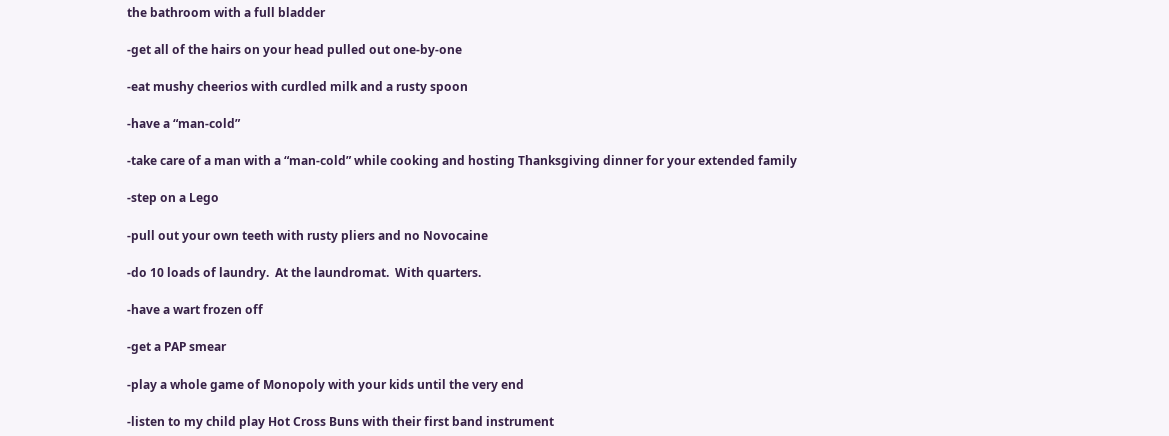the bathroom with a full bladder

-get all of the hairs on your head pulled out one-by-one

-eat mushy cheerios with curdled milk and a rusty spoon

-have a “man-cold”

-take care of a man with a “man-cold” while cooking and hosting Thanksgiving dinner for your extended family

-step on a Lego

-pull out your own teeth with rusty pliers and no Novocaine

-do 10 loads of laundry.  At the laundromat.  With quarters.

-have a wart frozen off

-get a PAP smear

-play a whole game of Monopoly with your kids until the very end

-listen to my child play Hot Cross Buns with their first band instrument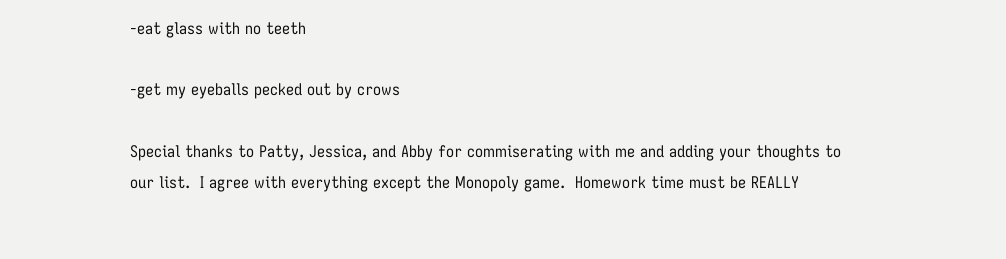-eat glass with no teeth

-get my eyeballs pecked out by crows

Special thanks to Patty, Jessica, and Abby for commiserating with me and adding your thoughts to our list.  I agree with everything except the Monopoly game.  Homework time must be REALLY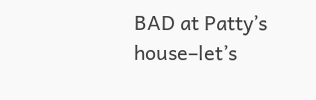BAD at Patty’s house–let’s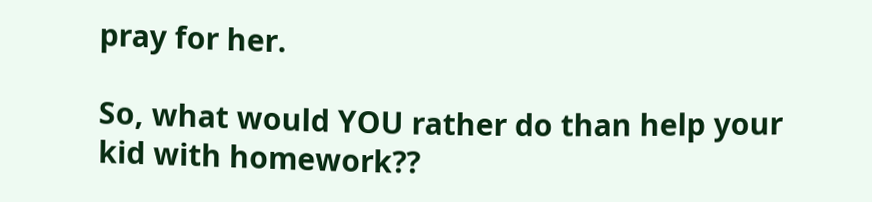pray for her.

So, what would YOU rather do than help your kid with homework??